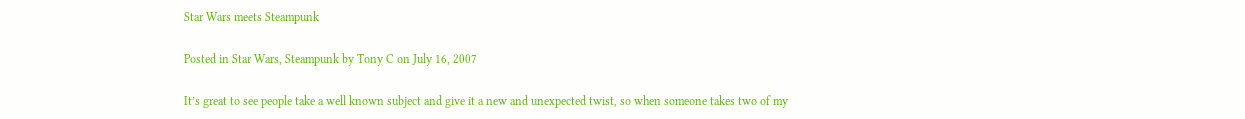Star Wars meets Steampunk

Posted in Star Wars, Steampunk by Tony C on July 16, 2007

It’s great to see people take a well known subject and give it a new and unexpected twist, so when someone takes two of my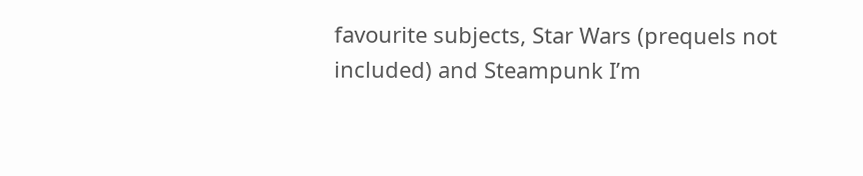favourite subjects, Star Wars (prequels not included) and Steampunk I’m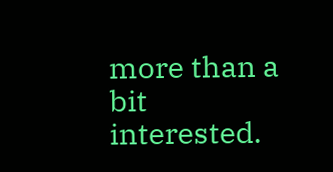more than a bit interested.